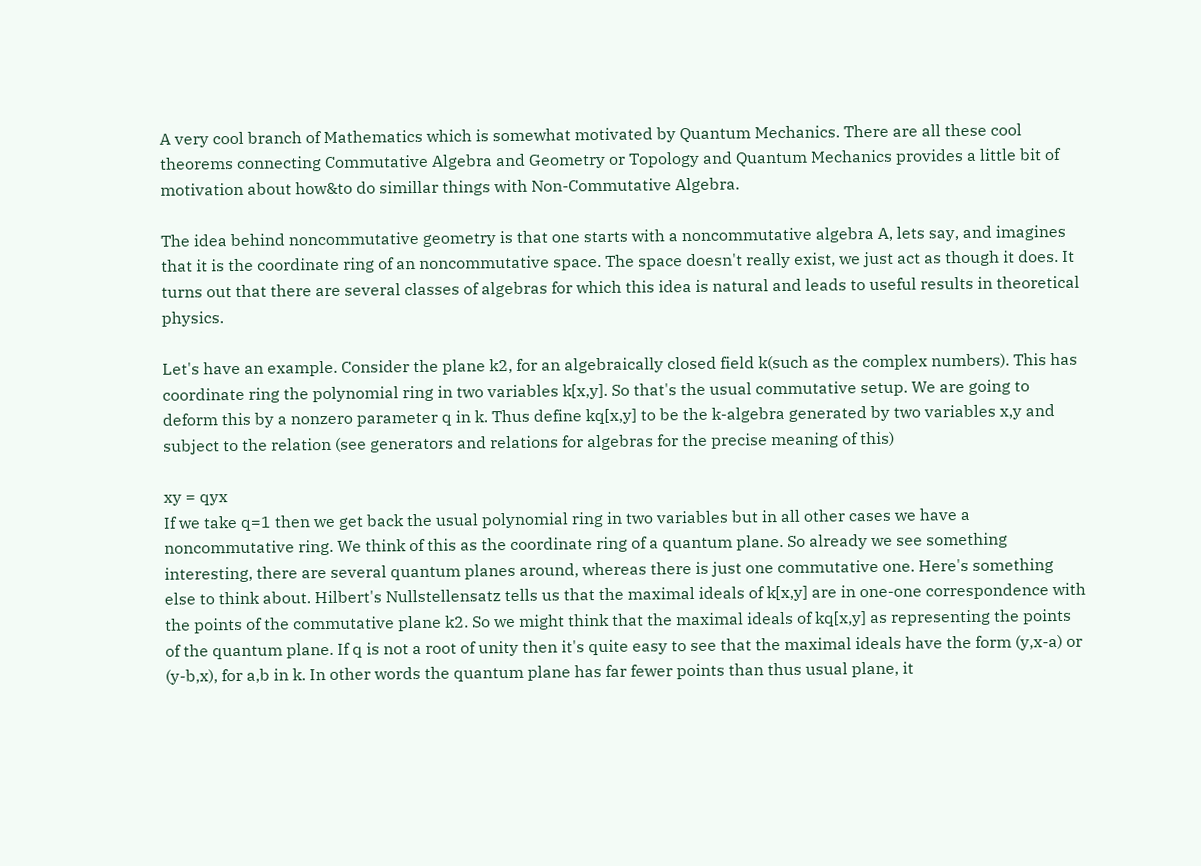A very cool branch of Mathematics which is somewhat motivated by Quantum Mechanics. There are all these cool theorems connecting Commutative Algebra and Geometry or Topology and Quantum Mechanics provides a little bit of motivation about how&to do simillar things with Non-Commutative Algebra.

The idea behind noncommutative geometry is that one starts with a noncommutative algebra A, lets say, and imagines that it is the coordinate ring of an noncommutative space. The space doesn't really exist, we just act as though it does. It turns out that there are several classes of algebras for which this idea is natural and leads to useful results in theoretical physics.

Let's have an example. Consider the plane k2, for an algebraically closed field k(such as the complex numbers). This has coordinate ring the polynomial ring in two variables k[x,y]. So that's the usual commutative setup. We are going to deform this by a nonzero parameter q in k. Thus define kq[x,y] to be the k-algebra generated by two variables x,y and subject to the relation (see generators and relations for algebras for the precise meaning of this)

xy = qyx
If we take q=1 then we get back the usual polynomial ring in two variables but in all other cases we have a noncommutative ring. We think of this as the coordinate ring of a quantum plane. So already we see something interesting, there are several quantum planes around, whereas there is just one commutative one. Here's something else to think about. Hilbert's Nullstellensatz tells us that the maximal ideals of k[x,y] are in one-one correspondence with the points of the commutative plane k2. So we might think that the maximal ideals of kq[x,y] as representing the points of the quantum plane. If q is not a root of unity then it's quite easy to see that the maximal ideals have the form (y,x-a) or (y-b,x), for a,b in k. In other words the quantum plane has far fewer points than thus usual plane, it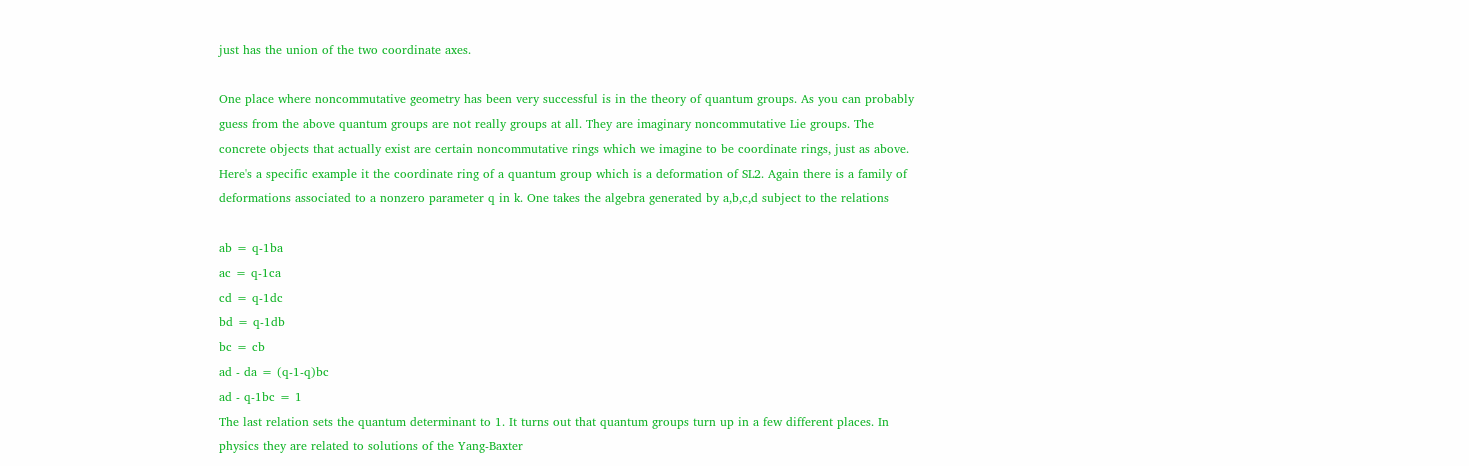just has the union of the two coordinate axes.

One place where noncommutative geometry has been very successful is in the theory of quantum groups. As you can probably guess from the above quantum groups are not really groups at all. They are imaginary noncommutative Lie groups. The concrete objects that actually exist are certain noncommutative rings which we imagine to be coordinate rings, just as above. Here's a specific example it the coordinate ring of a quantum group which is a deformation of SL2. Again there is a family of deformations associated to a nonzero parameter q in k. One takes the algebra generated by a,b,c,d subject to the relations

ab = q-1ba
ac = q-1ca
cd = q-1dc
bd = q-1db
bc = cb
ad - da = (q-1-q)bc
ad - q-1bc = 1
The last relation sets the quantum determinant to 1. It turns out that quantum groups turn up in a few different places. In physics they are related to solutions of the Yang-Baxter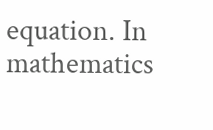equation. In mathematics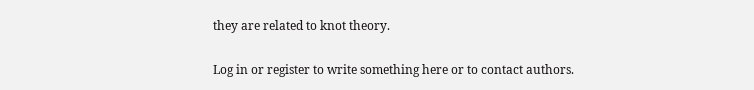they are related to knot theory.

Log in or register to write something here or to contact authors.